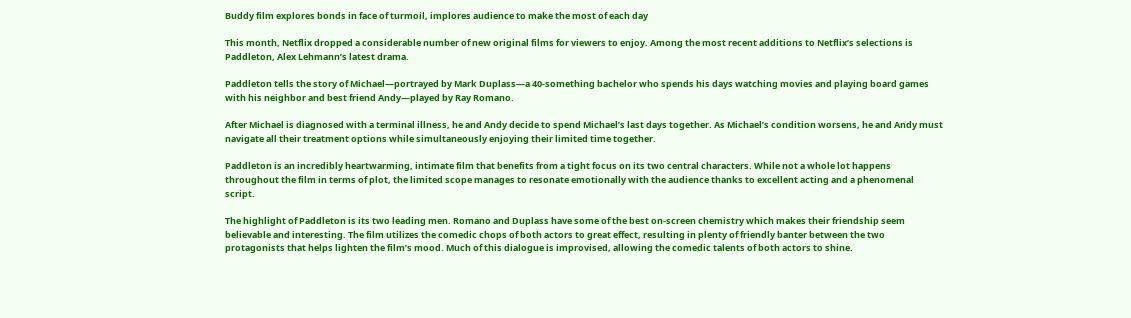Buddy film explores bonds in face of turmoil, implores audience to make the most of each day

This month, Netflix dropped a considerable number of new original films for viewers to enjoy. Among the most recent additions to Netflix’s selections is Paddleton, Alex Lehmann’s latest drama.

Paddleton tells the story of Michael—portrayed by Mark Duplass—a 40-something bachelor who spends his days watching movies and playing board games with his neighbor and best friend Andy—played by Ray Romano.

After Michael is diagnosed with a terminal illness, he and Andy decide to spend Michael’s last days together. As Michael’s condition worsens, he and Andy must navigate all their treatment options while simultaneously enjoying their limited time together.

Paddleton is an incredibly heartwarming, intimate film that benefits from a tight focus on its two central characters. While not a whole lot happens throughout the film in terms of plot, the limited scope manages to resonate emotionally with the audience thanks to excellent acting and a phenomenal script.

The highlight of Paddleton is its two leading men. Romano and Duplass have some of the best on-screen chemistry which makes their friendship seem believable and interesting. The film utilizes the comedic chops of both actors to great effect, resulting in plenty of friendly banter between the two protagonists that helps lighten the film’s mood. Much of this dialogue is improvised, allowing the comedic talents of both actors to shine.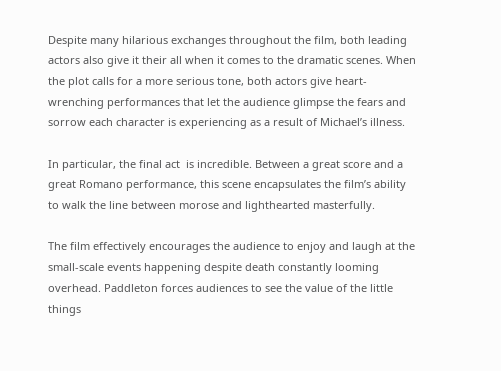Despite many hilarious exchanges throughout the film, both leading actors also give it their all when it comes to the dramatic scenes. When the plot calls for a more serious tone, both actors give heart-wrenching performances that let the audience glimpse the fears and sorrow each character is experiencing as a result of Michael’s illness.

In particular, the final act  is incredible. Between a great score and a great Romano performance, this scene encapsulates the film’s ability to walk the line between morose and lighthearted masterfully.

The film effectively encourages the audience to enjoy and laugh at the small-scale events happening despite death constantly looming overhead. Paddleton forces audiences to see the value of the little things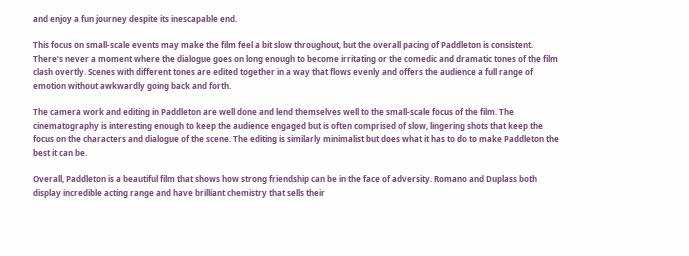and enjoy a fun journey despite its inescapable end.

This focus on small-scale events may make the film feel a bit slow throughout, but the overall pacing of Paddleton is consistent. There’s never a moment where the dialogue goes on long enough to become irritating or the comedic and dramatic tones of the film clash overtly. Scenes with different tones are edited together in a way that flows evenly and offers the audience a full range of emotion without awkwardly going back and forth.

The camera work and editing in Paddleton are well done and lend themselves well to the small-scale focus of the film. The cinematography is interesting enough to keep the audience engaged but is often comprised of slow, lingering shots that keep the focus on the characters and dialogue of the scene. The editing is similarly minimalist but does what it has to do to make Paddleton the best it can be.

Overall, Paddleton is a beautiful film that shows how strong friendship can be in the face of adversity. Romano and Duplass both display incredible acting range and have brilliant chemistry that sells their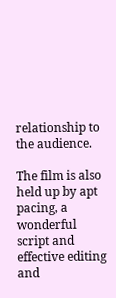relationship to the audience.

The film is also held up by apt pacing, a wonderful script and effective editing and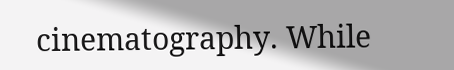cinematography. While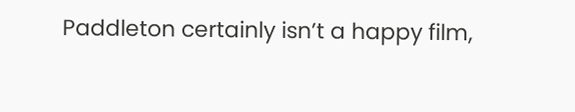Paddleton certainly isn’t a happy film,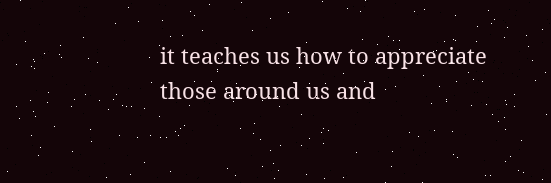it teaches us how to appreciate those around us and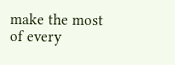make the most of every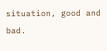situation, good and bad.